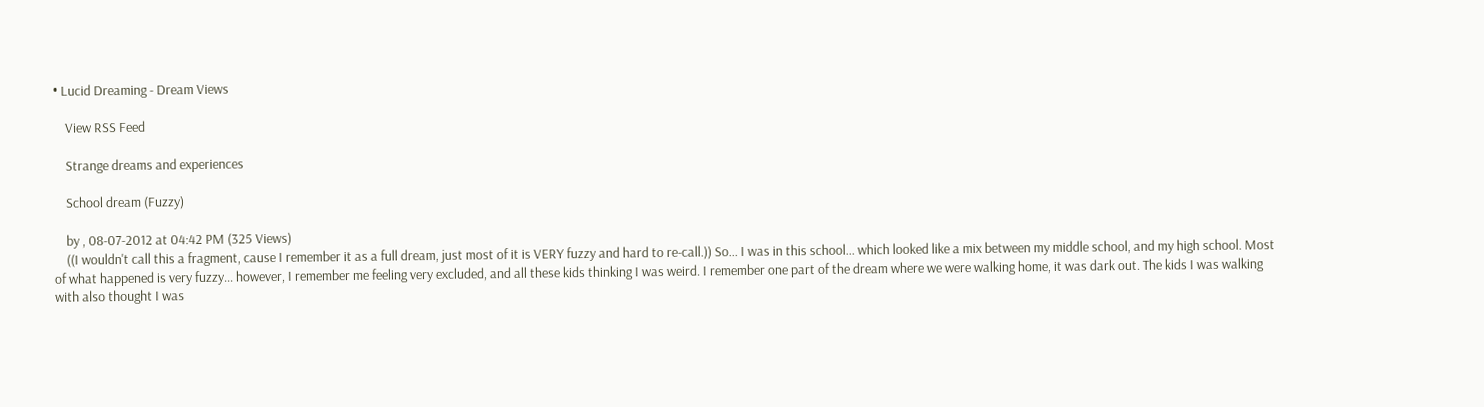• Lucid Dreaming - Dream Views

    View RSS Feed

    Strange dreams and experiences

    School dream (Fuzzy)

    by , 08-07-2012 at 04:42 PM (325 Views)
    ((I wouldn't call this a fragment, cause I remember it as a full dream, just most of it is VERY fuzzy and hard to re-call.)) So... I was in this school... which looked like a mix between my middle school, and my high school. Most of what happened is very fuzzy... however, I remember me feeling very excluded, and all these kids thinking I was weird. I remember one part of the dream where we were walking home, it was dark out. The kids I was walking with also thought I was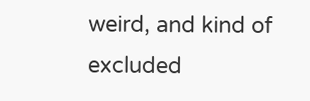weird, and kind of excluded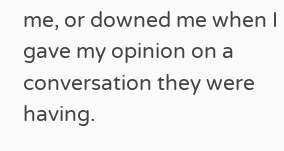me, or downed me when I gave my opinion on a conversation they were having.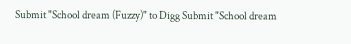Submit "School dream (Fuzzy)" to Digg Submit "School dream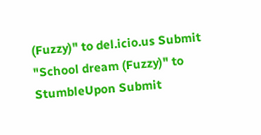(Fuzzy)" to del.icio.us Submit "School dream (Fuzzy)" to StumbleUpon Submit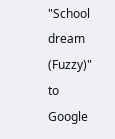"School dream (Fuzzy)" to Google